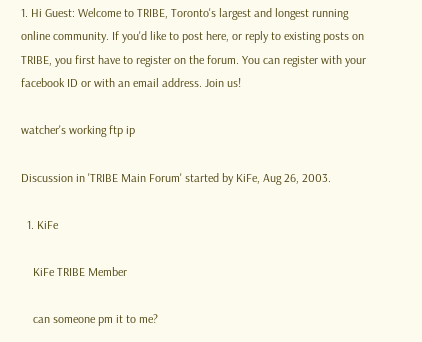1. Hi Guest: Welcome to TRIBE, Toronto's largest and longest running online community. If you'd like to post here, or reply to existing posts on TRIBE, you first have to register on the forum. You can register with your facebook ID or with an email address. Join us!

watcher's working ftp ip

Discussion in 'TRIBE Main Forum' started by KiFe, Aug 26, 2003.

  1. KiFe

    KiFe TRIBE Member

    can someone pm it to me?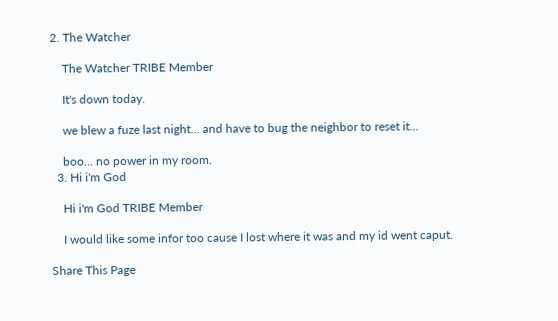2. The Watcher

    The Watcher TRIBE Member

    It's down today.

    we blew a fuze last night... and have to bug the neighbor to reset it...

    boo... no power in my room.
  3. Hi i'm God

    Hi i'm God TRIBE Member

    I would like some infor too cause I lost where it was and my id went caput.

Share This Page